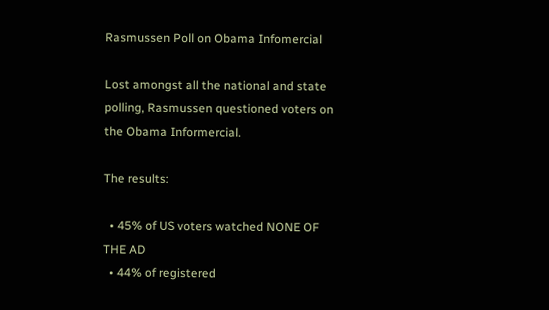Rasmussen Poll on Obama Infomercial

Lost amongst all the national and state polling, Rasmussen questioned voters on the Obama Informercial.

The results:

  • 45% of US voters watched NONE OF THE AD
  • 44% of registered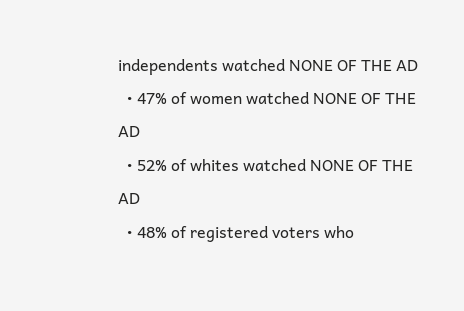independents watched NONE OF THE AD
  • 47% of women watched NONE OF THE AD
  • 52% of whites watched NONE OF THE AD
  • 48% of registered voters who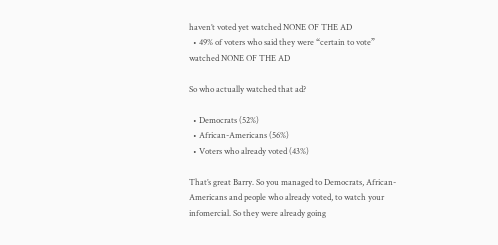haven’t voted yet watched NONE OF THE AD
  • 49% of voters who said they were “certain to vote” watched NONE OF THE AD

So who actually watched that ad?

  • Democrats (52%)
  • African-Americans (56%)
  • Voters who already voted (43%)

That’s great Barry. So you managed to Democrats, African-Americans and people who already voted, to watch your infomercial. So they were already going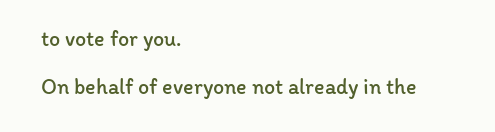to vote for you.

On behalf of everyone not already in the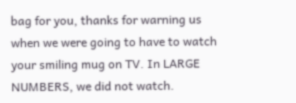bag for you, thanks for warning us when we were going to have to watch your smiling mug on TV. In LARGE NUMBERS, we did not watch.